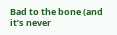Bad to the bone (and it’s never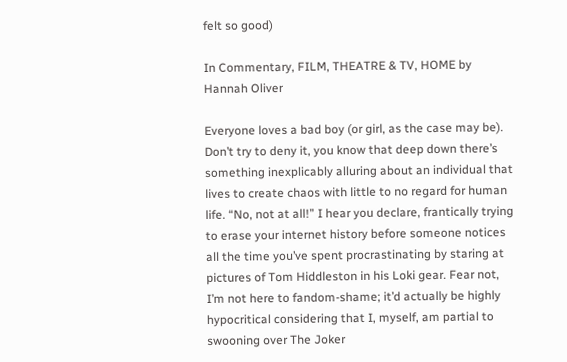felt so good)

In Commentary, FILM, THEATRE & TV, HOME by Hannah Oliver

Everyone loves a bad boy (or girl, as the case may be). Don’t try to deny it, you know that deep down there’s something inexplicably alluring about an individual that lives to create chaos with little to no regard for human life. “No, not at all!” I hear you declare, frantically trying to erase your internet history before someone notices all the time you’ve spent procrastinating by staring at pictures of Tom Hiddleston in his Loki gear. Fear not, I’m not here to fandom-shame; it’d actually be highly hypocritical considering that I, myself, am partial to swooning over The Joker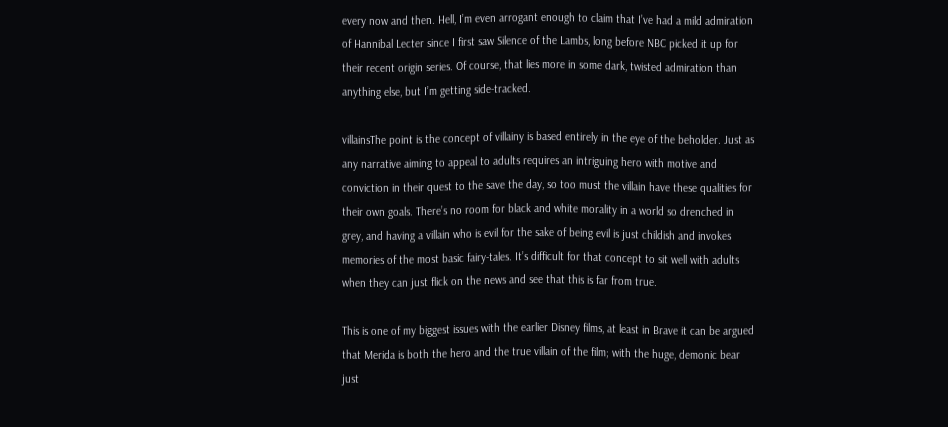every now and then. Hell, I’m even arrogant enough to claim that I’ve had a mild admiration of Hannibal Lecter since I first saw Silence of the Lambs, long before NBC picked it up for their recent origin series. Of course, that lies more in some dark, twisted admiration than anything else, but I’m getting side-tracked.

villainsThe point is the concept of villainy is based entirely in the eye of the beholder. Just as any narrative aiming to appeal to adults requires an intriguing hero with motive and conviction in their quest to the save the day, so too must the villain have these qualities for their own goals. There’s no room for black and white morality in a world so drenched in grey, and having a villain who is evil for the sake of being evil is just childish and invokes memories of the most basic fairy-tales. It’s difficult for that concept to sit well with adults when they can just flick on the news and see that this is far from true.

This is one of my biggest issues with the earlier Disney films, at least in Brave it can be argued that Merida is both the hero and the true villain of the film; with the huge, demonic bear just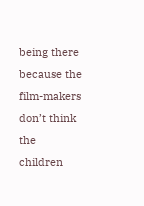being there because the film-makers don’t think the children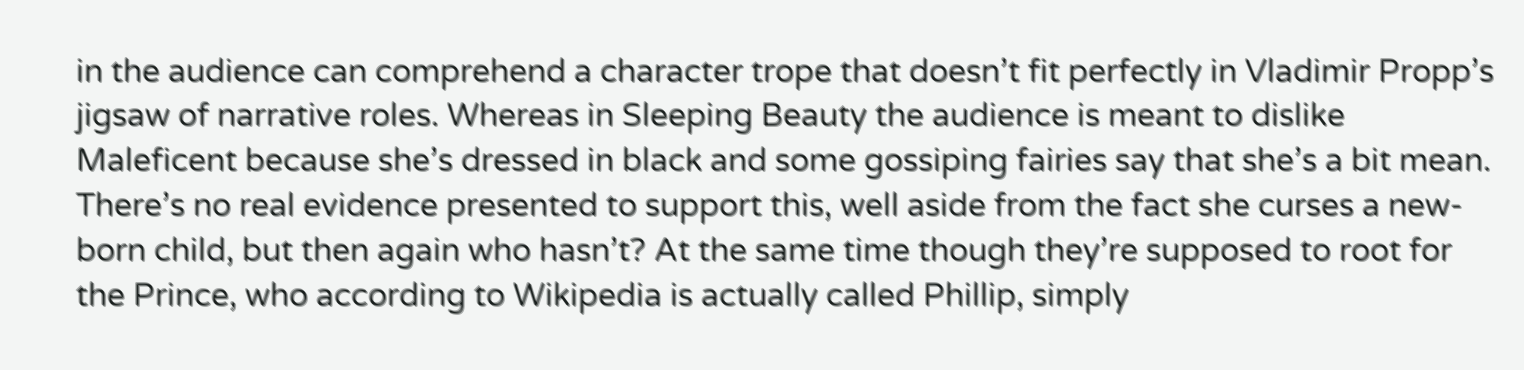in the audience can comprehend a character trope that doesn’t fit perfectly in Vladimir Propp’s jigsaw of narrative roles. Whereas in Sleeping Beauty the audience is meant to dislike Maleficent because she’s dressed in black and some gossiping fairies say that she’s a bit mean. There’s no real evidence presented to support this, well aside from the fact she curses a new-born child, but then again who hasn’t? At the same time though they’re supposed to root for the Prince, who according to Wikipedia is actually called Phillip, simply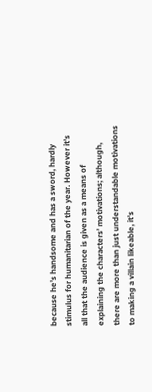because he’s handsome and has a sword, hardly stimulus for humanitarian of the year. However it’s all that the audience is given as a means of explaining the characters’ motivations; although, there are more than just understandable motivations to making a villain likeable, it’s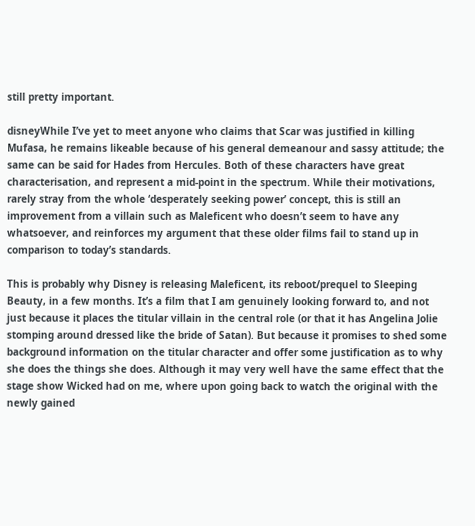still pretty important.

disneyWhile I’ve yet to meet anyone who claims that Scar was justified in killing Mufasa, he remains likeable because of his general demeanour and sassy attitude; the same can be said for Hades from Hercules. Both of these characters have great characterisation, and represent a mid-point in the spectrum. While their motivations, rarely stray from the whole ‘desperately seeking power’ concept, this is still an improvement from a villain such as Maleficent who doesn’t seem to have any whatsoever, and reinforces my argument that these older films fail to stand up in comparison to today’s standards.

This is probably why Disney is releasing Maleficent, its reboot/prequel to Sleeping Beauty, in a few months. It’s a film that I am genuinely looking forward to, and not just because it places the titular villain in the central role (or that it has Angelina Jolie stomping around dressed like the bride of Satan). But because it promises to shed some background information on the titular character and offer some justification as to why she does the things she does. Although it may very well have the same effect that the stage show Wicked had on me, where upon going back to watch the original with the newly gained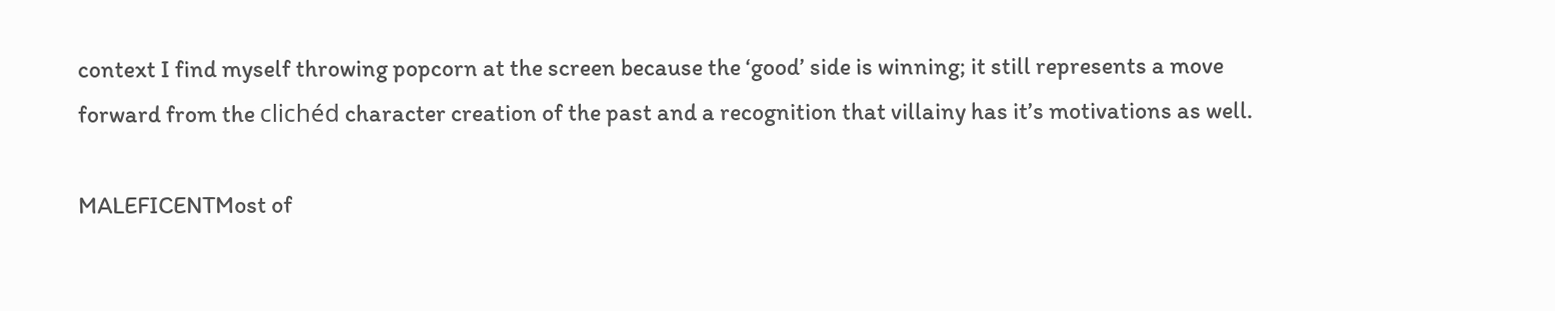context I find myself throwing popcorn at the screen because the ‘good’ side is winning; it still represents a move forward from the clichéd character creation of the past and a recognition that villainy has it’s motivations as well.

MALEFICENTMost of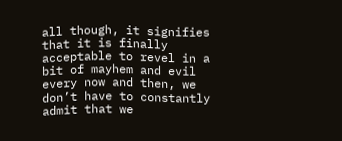all though, it signifies that it is finally acceptable to revel in a bit of mayhem and evil every now and then, we don’t have to constantly admit that we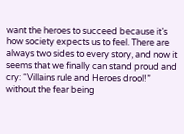want the heroes to succeed because it’s how society expects us to feel. There are always two sides to every story, and now it seems that we finally can stand proud and cry: “Villains rule and Heroes drool!” without the fear being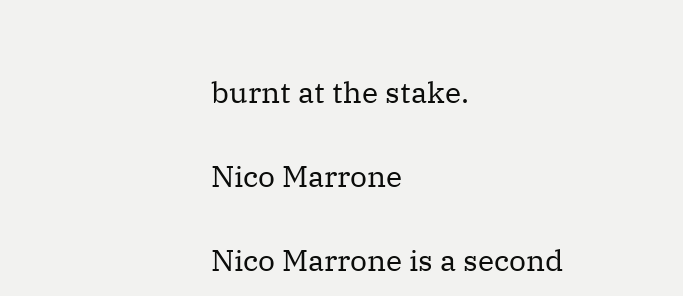burnt at the stake.

Nico Marrone

Nico Marrone is a second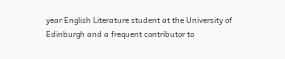year English Literature student at the University of Edinburgh and a frequent contributor to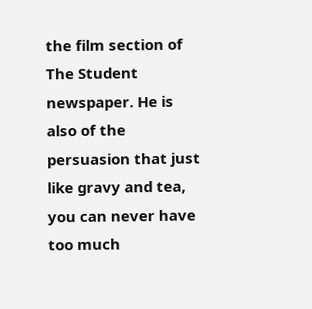the film section of The Student newspaper. He is also of the persuasion that just like gravy and tea, you can never have too much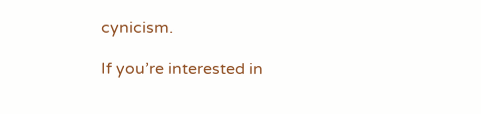cynicism.

If you’re interested in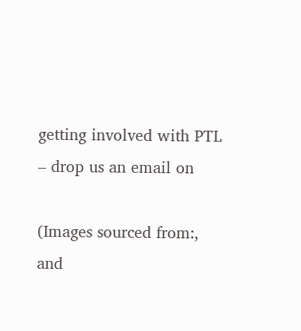getting involved with PTL – drop us an email on

(Images sourced from:, and